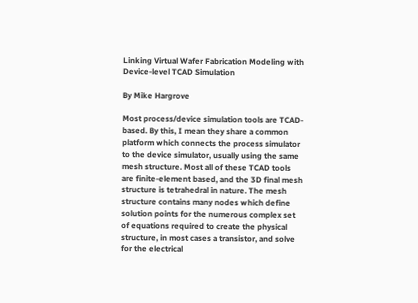Linking Virtual Wafer Fabrication Modeling with Device-level TCAD Simulation

By Mike Hargrove

Most process/device simulation tools are TCAD-based. By this, I mean they share a common platform which connects the process simulator to the device simulator, usually using the same mesh structure. Most all of these TCAD tools are finite-element based, and the 3D final mesh structure is tetrahedral in nature. The mesh structure contains many nodes which define solution points for the numerous complex set of equations required to create the physical structure, in most cases a transistor, and solve for the electrical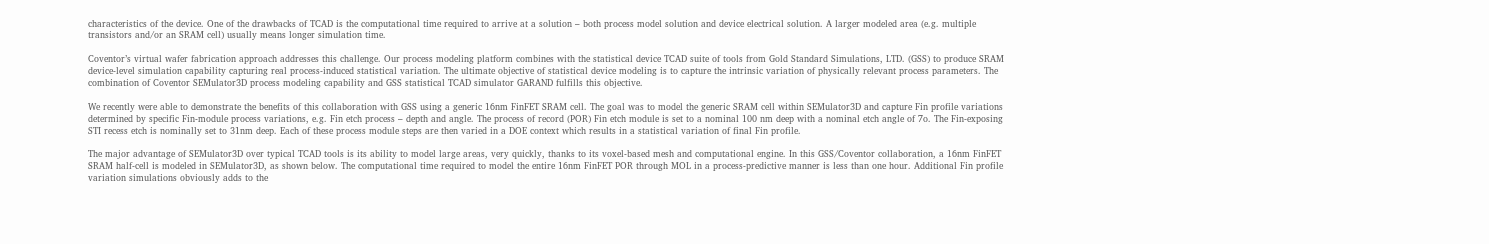characteristics of the device. One of the drawbacks of TCAD is the computational time required to arrive at a solution – both process model solution and device electrical solution. A larger modeled area (e.g. multiple transistors and/or an SRAM cell) usually means longer simulation time.

Coventor’s virtual wafer fabrication approach addresses this challenge. Our process modeling platform combines with the statistical device TCAD suite of tools from Gold Standard Simulations, LTD. (GSS) to produce SRAM device-level simulation capability capturing real process-induced statistical variation. The ultimate objective of statistical device modeling is to capture the intrinsic variation of physically relevant process parameters. The combination of Coventor SEMulator3D process modeling capability and GSS statistical TCAD simulator GARAND fulfills this objective.

We recently were able to demonstrate the benefits of this collaboration with GSS using a generic 16nm FinFET SRAM cell. The goal was to model the generic SRAM cell within SEMulator3D and capture Fin profile variations determined by specific Fin-module process variations, e.g. Fin etch process – depth and angle. The process of record (POR) Fin etch module is set to a nominal 100 nm deep with a nominal etch angle of 7o. The Fin-exposing STI recess etch is nominally set to 31nm deep. Each of these process module steps are then varied in a DOE context which results in a statistical variation of final Fin profile.

The major advantage of SEMulator3D over typical TCAD tools is its ability to model large areas, very quickly, thanks to its voxel-based mesh and computational engine. In this GSS/Coventor collaboration, a 16nm FinFET SRAM half-cell is modeled in SEMulator3D, as shown below. The computational time required to model the entire 16nm FinFET POR through MOL in a process-predictive manner is less than one hour. Additional Fin profile variation simulations obviously adds to the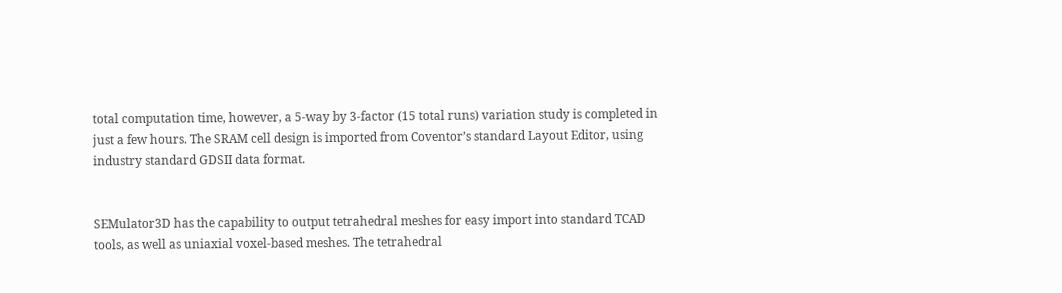total computation time, however, a 5-way by 3-factor (15 total runs) variation study is completed in just a few hours. The SRAM cell design is imported from Coventor’s standard Layout Editor, using industry standard GDSII data format.


SEMulator3D has the capability to output tetrahedral meshes for easy import into standard TCAD tools, as well as uniaxial voxel-based meshes. The tetrahedral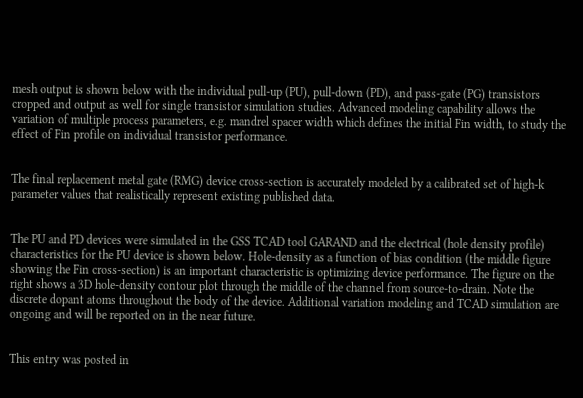mesh output is shown below with the individual pull-up (PU), pull-down (PD), and pass-gate (PG) transistors cropped and output as well for single transistor simulation studies. Advanced modeling capability allows the variation of multiple process parameters, e.g. mandrel spacer width which defines the initial Fin width, to study the effect of Fin profile on individual transistor performance.


The final replacement metal gate (RMG) device cross-section is accurately modeled by a calibrated set of high-k parameter values that realistically represent existing published data.


The PU and PD devices were simulated in the GSS TCAD tool GARAND and the electrical (hole density profile) characteristics for the PU device is shown below. Hole-density as a function of bias condition (the middle figure showing the Fin cross-section) is an important characteristic is optimizing device performance. The figure on the right shows a 3D hole-density contour plot through the middle of the channel from source-to-drain. Note the discrete dopant atoms throughout the body of the device. Additional variation modeling and TCAD simulation are ongoing and will be reported on in the near future.


This entry was posted in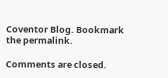Coventor Blog. Bookmark the permalink.

Comments are closed.